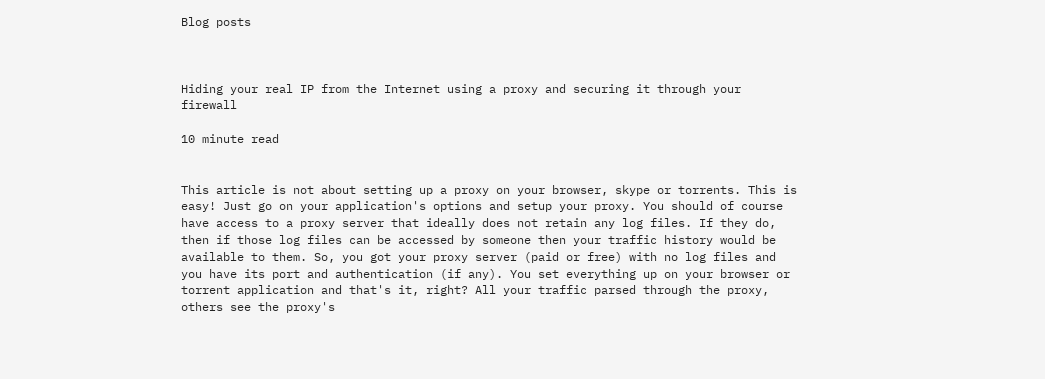Blog posts



Hiding your real IP from the Internet using a proxy and securing it through your firewall

10 minute read


This article is not about setting up a proxy on your browser, skype or torrents. This is easy! Just go on your application's options and setup your proxy. You should of course have access to a proxy server that ideally does not retain any log files. If they do, then if those log files can be accessed by someone then your traffic history would be available to them. So, you got your proxy server (paid or free) with no log files and you have its port and authentication (if any). You set everything up on your browser or torrent application and that's it, right? All your traffic parsed through the proxy, others see the proxy's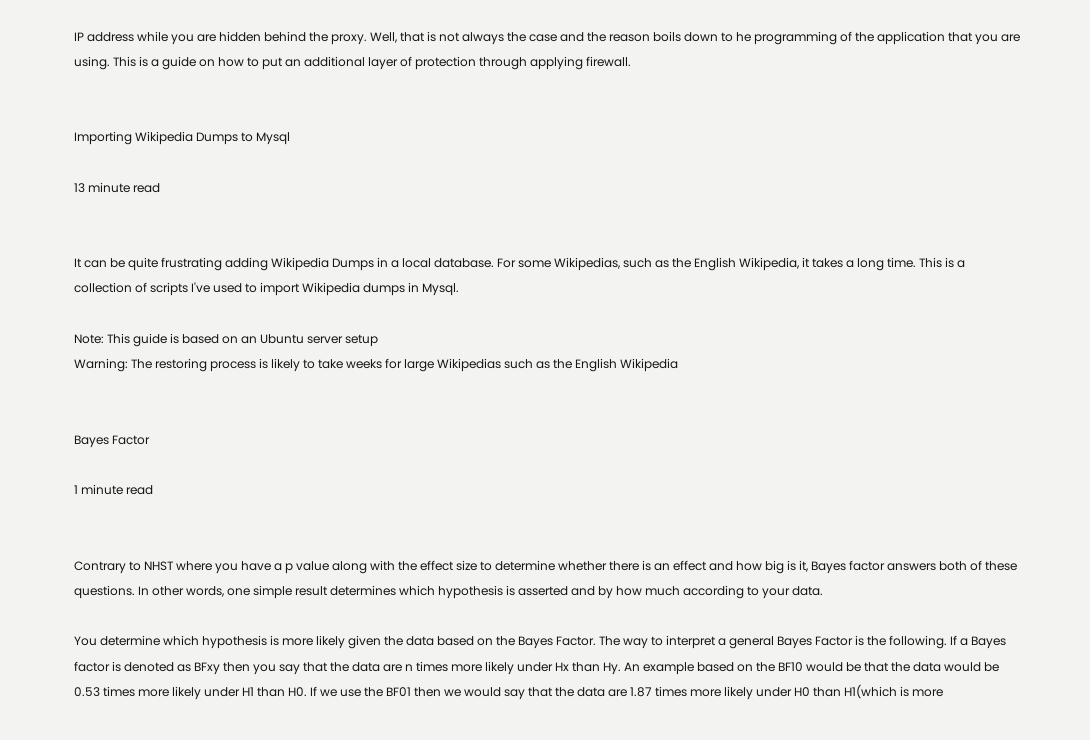IP address while you are hidden behind the proxy. Well, that is not always the case and the reason boils down to he programming of the application that you are using. This is a guide on how to put an additional layer of protection through applying firewall.


Importing Wikipedia Dumps to Mysql

13 minute read


It can be quite frustrating adding Wikipedia Dumps in a local database. For some Wikipedias, such as the English Wikipedia, it takes a long time. This is a collection of scripts I've used to import Wikipedia dumps in Mysql.

Note: This guide is based on an Ubuntu server setup
Warning: The restoring process is likely to take weeks for large Wikipedias such as the English Wikipedia


Bayes Factor

1 minute read


Contrary to NHST where you have a p value along with the effect size to determine whether there is an effect and how big is it, Bayes factor answers both of these questions. In other words, one simple result determines which hypothesis is asserted and by how much according to your data.

You determine which hypothesis is more likely given the data based on the Bayes Factor. The way to interpret a general Bayes Factor is the following. If a Bayes factor is denoted as BFxy then you say that the data are n times more likely under Hx than Hy. An example based on the BF10 would be that the data would be 0.53 times more likely under H1 than H0. If we use the BF01 then we would say that the data are 1.87 times more likely under H0 than H1(which is more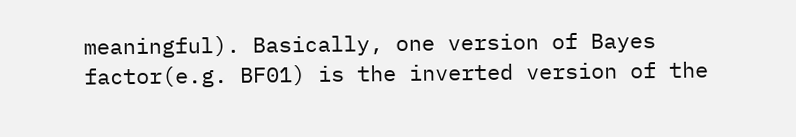meaningful). Basically, one version of Bayes factor(e.g. BF01) is the inverted version of the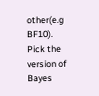other(e.g BF10). Pick the version of Bayes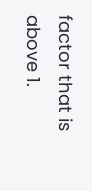factor that is above 1.